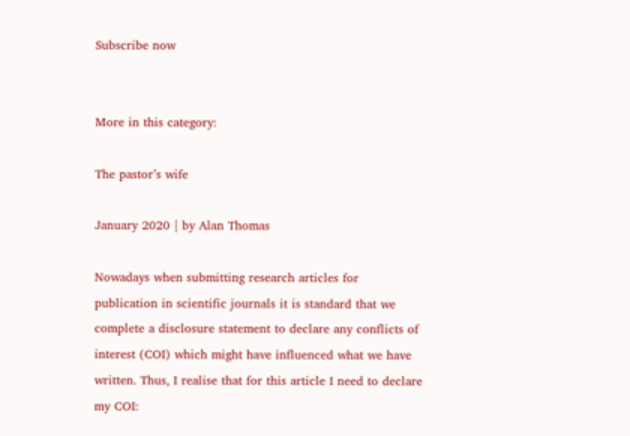Subscribe now


More in this category:

The pastor’s wife

January 2020 | by Alan Thomas

Nowadays when submitting research articles for publication in scientific journals it is standard that we complete a disclosure statement to declare any conflicts of interest (COI) which might have influenced what we have written. Thus, I realise that for this article I need to declare my COI: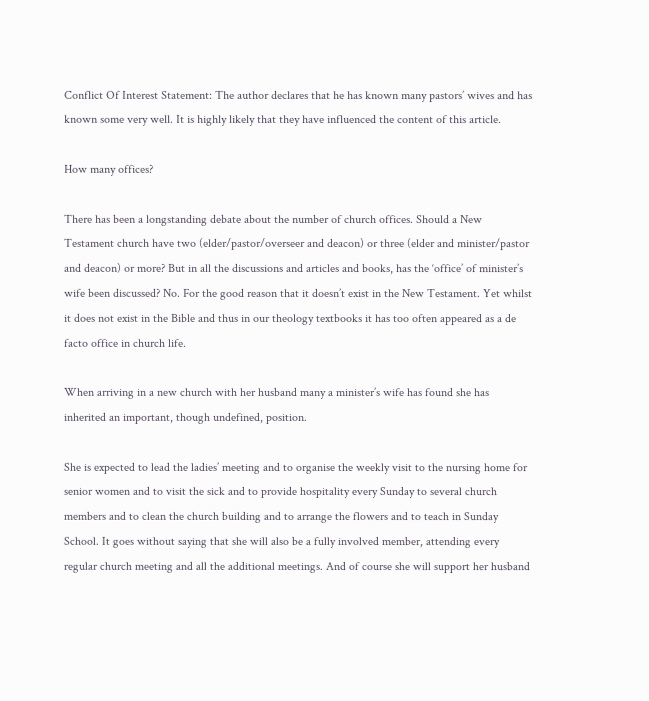Conflict Of Interest Statement: The author declares that he has known many pastors’ wives and has known some very well. It is highly likely that they have influenced the content of this article.

How many offices?

There has been a longstanding debate about the number of church offices. Should a New Testament church have two (elder/pastor/overseer and deacon) or three (elder and minister/pastor and deacon) or more? But in all the discussions and articles and books, has the ‘office’ of minister’s wife been discussed? No. For the good reason that it doesn’t exist in the New Testament. Yet whilst it does not exist in the Bible and thus in our theology textbooks it has too often appeared as a de facto office in church life.

When arriving in a new church with her husband many a minister’s wife has found she has inherited an important, though undefined, position.

She is expected to lead the ladies’ meeting and to organise the weekly visit to the nursing home for senior women and to visit the sick and to provide hospitality every Sunday to several church members and to clean the church building and to arrange the flowers and to teach in Sunday School. It goes without saying that she will also be a fully involved member, attending every regular church meeting and all the additional meetings. And of course she will support her husband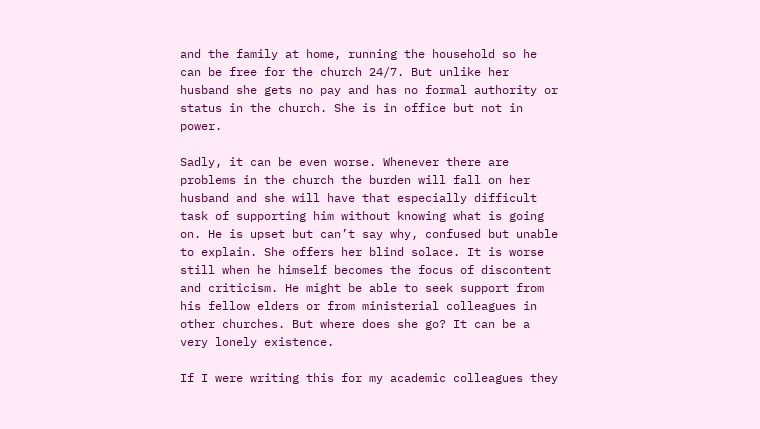and the family at home, running the household so he can be free for the church 24/7. But unlike her husband she gets no pay and has no formal authority or status in the church. She is in office but not in power.

Sadly, it can be even worse. Whenever there are problems in the church the burden will fall on her husband and she will have that especially difficult task of supporting him without knowing what is going on. He is upset but can’t say why, confused but unable to explain. She offers her blind solace. It is worse still when he himself becomes the focus of discontent and criticism. He might be able to seek support from his fellow elders or from ministerial colleagues in other churches. But where does she go? It can be a very lonely existence.

If I were writing this for my academic colleagues they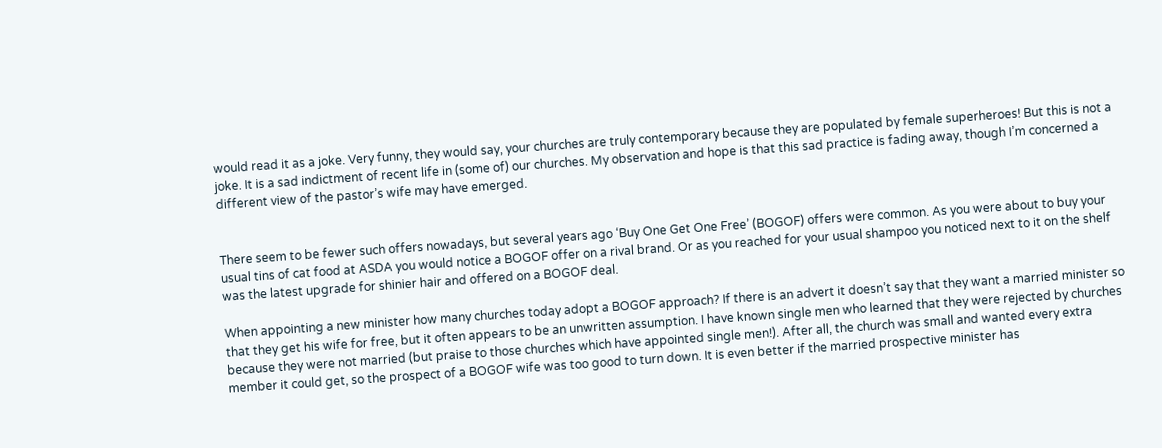would read it as a joke. Very funny, they would say, your churches are truly contemporary because they are populated by female superheroes! But this is not a joke. It is a sad indictment of recent life in (some of) our churches. My observation and hope is that this sad practice is fading away, though I’m concerned a different view of the pastor’s wife may have emerged.


There seem to be fewer such offers nowadays, but several years ago ‘Buy One Get One Free’ (BOGOF) offers were common. As you were about to buy your usual tins of cat food at ASDA you would notice a BOGOF offer on a rival brand. Or as you reached for your usual shampoo you noticed next to it on the shelf was the latest upgrade for shinier hair and offered on a BOGOF deal.

When appointing a new minister how many churches today adopt a BOGOF approach? If there is an advert it doesn’t say that they want a married minister so that they get his wife for free, but it often appears to be an unwritten assumption. I have known single men who learned that they were rejected by churches because they were not married (but praise to those churches which have appointed single men!). After all, the church was small and wanted every extra member it could get, so the prospect of a BOGOF wife was too good to turn down. It is even better if the married prospective minister has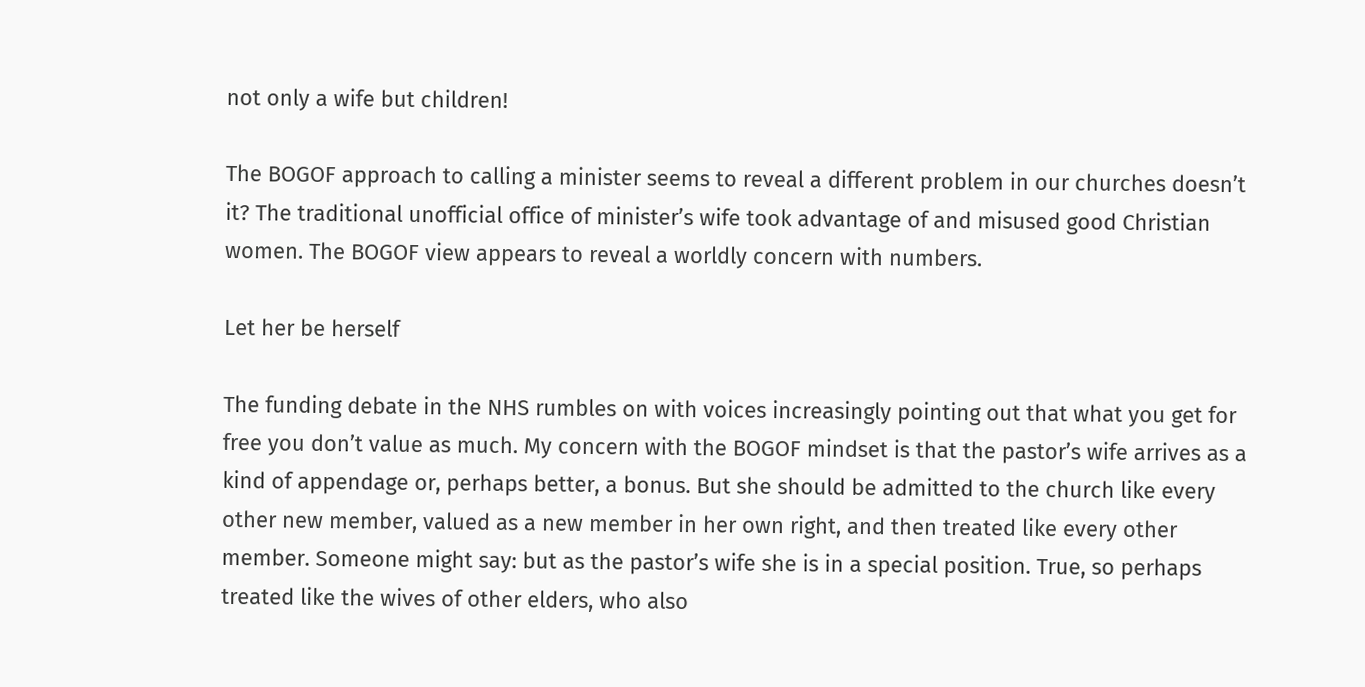not only a wife but children!

The BOGOF approach to calling a minister seems to reveal a different problem in our churches doesn’t it? The traditional unofficial office of minister’s wife took advantage of and misused good Christian women. The BOGOF view appears to reveal a worldly concern with numbers.

Let her be herself

The funding debate in the NHS rumbles on with voices increasingly pointing out that what you get for free you don’t value as much. My concern with the BOGOF mindset is that the pastor’s wife arrives as a kind of appendage or, perhaps better, a bonus. But she should be admitted to the church like every other new member, valued as a new member in her own right, and then treated like every other member. Someone might say: but as the pastor’s wife she is in a special position. True, so perhaps treated like the wives of other elders, who also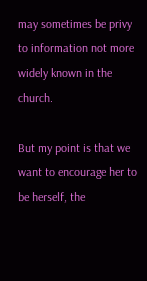may sometimes be privy to information not more widely known in the church.

But my point is that we want to encourage her to be herself, the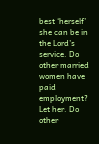best ‘herself’ she can be in the Lord’s service. Do other married women have paid employment? Let her. Do other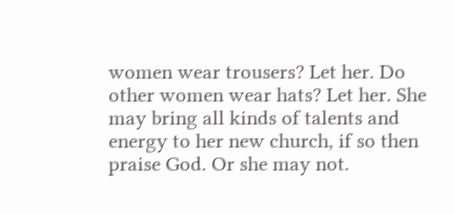women wear trousers? Let her. Do other women wear hats? Let her. She may bring all kinds of talents and energy to her new church, if so then praise God. Or she may not.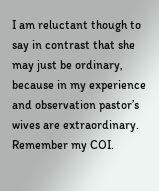I am reluctant though to say in contrast that she may just be ordinary, because in my experience and observation pastor’s wives are extraordinary. Remember my COI.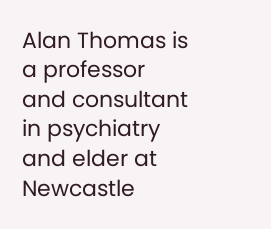Alan Thomas is a professor and consultant in psychiatry and elder at Newcastle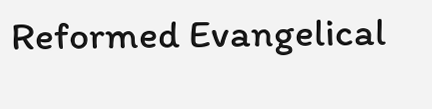Reformed Evangelical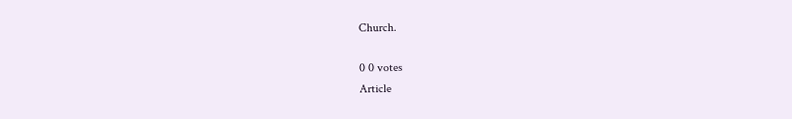Church.

0 0 votes
Article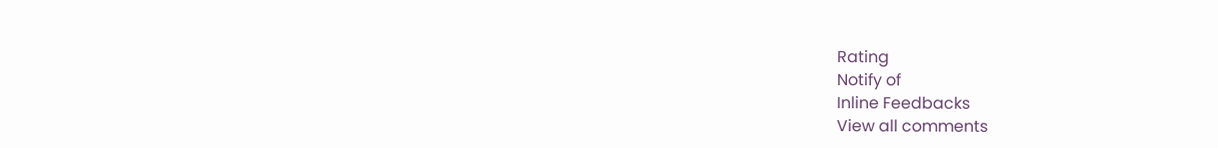Rating
Notify of
Inline Feedbacks
View all comments